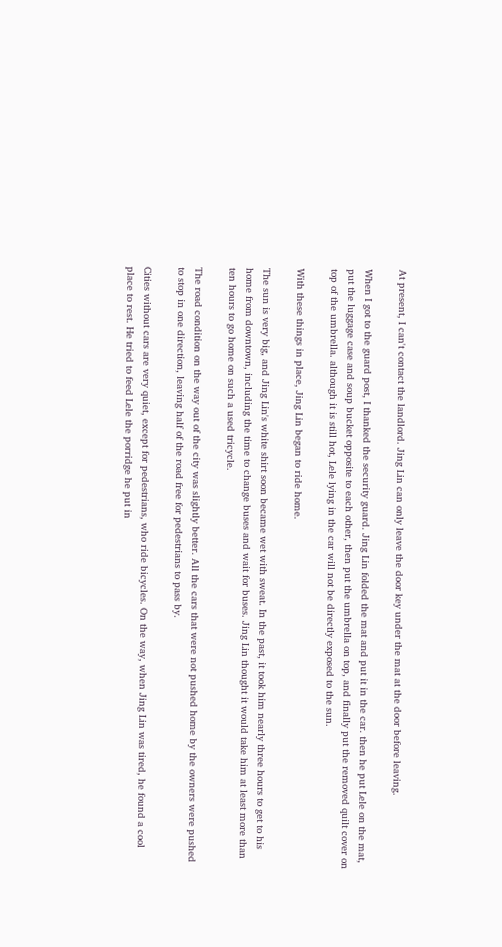At present, I can't contact the landlord. Jing Lin can only leave the door key under the mat at the door before leaving.

When I got to the guard post, I thanked the security guard. Jing Lin folded the mat and put it in the car. then he put Lele on the mat, put the luggage case and soup bucket opposite to each other, then put the umbrella on top, and finally put the removed quilt cover on top of the umbrella. although it is still hot, Lele lying in the car will not be directly exposed to the sun.

With these things in place, Jing Lin began to ride home.

The sun is very big, and Jing Lin's white shirt soon became wet with sweat. In the past, it took him nearly three hours to get to his home from downtown, including the time to change buses and wait for buses. Jing Lin thought it would take him at least more than ten hours to go home on such a used tricycle.

The road condition on the way out of the city was slightly better. All the cars that were not pushed home by the owners were pushed to stop in one direction, leaving half of the road free for pedestrians to pass by.

Cities without cars are very quiet, except for pedestrians, who ride bicycles. On the way, when Jing Lin was tired, he found a cool place to rest. He tried to feed Lele the porridge he put in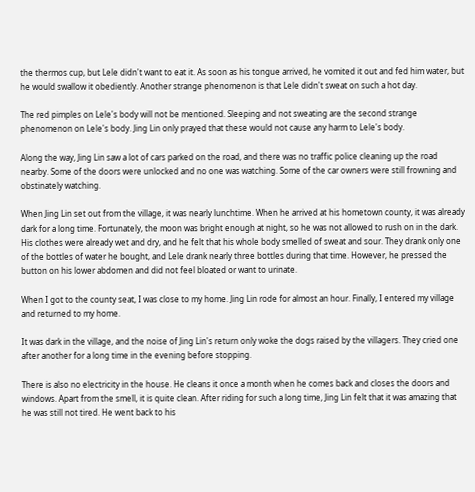the thermos cup, but Lele didn't want to eat it. As soon as his tongue arrived, he vomited it out and fed him water, but he would swallow it obediently. Another strange phenomenon is that Lele didn't sweat on such a hot day.

The red pimples on Lele's body will not be mentioned. Sleeping and not sweating are the second strange phenomenon on Lele's body. Jing Lin only prayed that these would not cause any harm to Lele's body.

Along the way, Jing Lin saw a lot of cars parked on the road, and there was no traffic police cleaning up the road nearby. Some of the doors were unlocked and no one was watching. Some of the car owners were still frowning and obstinately watching.

When Jing Lin set out from the village, it was nearly lunchtime. When he arrived at his hometown county, it was already dark for a long time. Fortunately, the moon was bright enough at night, so he was not allowed to rush on in the dark. His clothes were already wet and dry, and he felt that his whole body smelled of sweat and sour. They drank only one of the bottles of water he bought, and Lele drank nearly three bottles during that time. However, he pressed the button on his lower abdomen and did not feel bloated or want to urinate.

When I got to the county seat, I was close to my home. Jing Lin rode for almost an hour. Finally, I entered my village and returned to my home.

It was dark in the village, and the noise of Jing Lin's return only woke the dogs raised by the villagers. They cried one after another for a long time in the evening before stopping.

There is also no electricity in the house. He cleans it once a month when he comes back and closes the doors and windows. Apart from the smell, it is quite clean. After riding for such a long time, Jing Lin felt that it was amazing that he was still not tired. He went back to his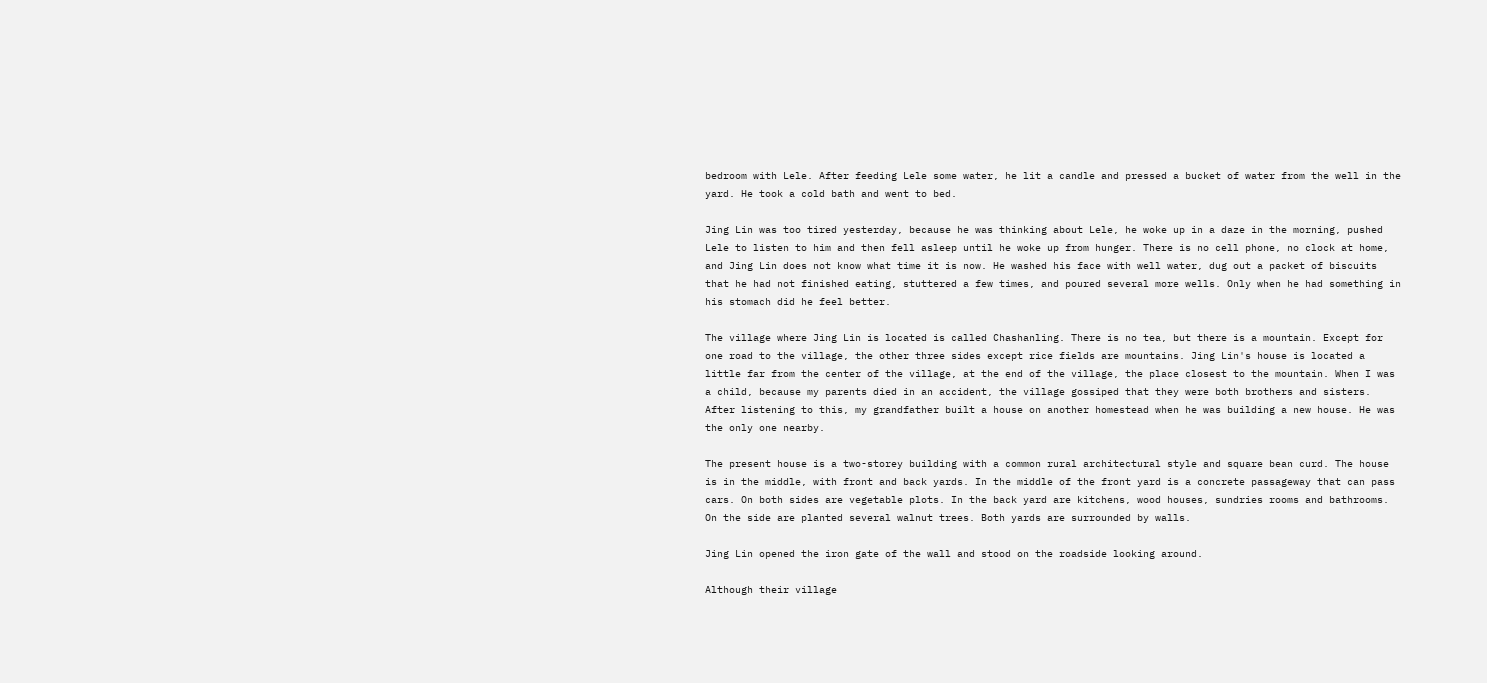bedroom with Lele. After feeding Lele some water, he lit a candle and pressed a bucket of water from the well in the yard. He took a cold bath and went to bed.

Jing Lin was too tired yesterday, because he was thinking about Lele, he woke up in a daze in the morning, pushed Lele to listen to him and then fell asleep until he woke up from hunger. There is no cell phone, no clock at home, and Jing Lin does not know what time it is now. He washed his face with well water, dug out a packet of biscuits that he had not finished eating, stuttered a few times, and poured several more wells. Only when he had something in his stomach did he feel better.

The village where Jing Lin is located is called Chashanling. There is no tea, but there is a mountain. Except for one road to the village, the other three sides except rice fields are mountains. Jing Lin's house is located a little far from the center of the village, at the end of the village, the place closest to the mountain. When I was a child, because my parents died in an accident, the village gossiped that they were both brothers and sisters. After listening to this, my grandfather built a house on another homestead when he was building a new house. He was the only one nearby.

The present house is a two-storey building with a common rural architectural style and square bean curd. The house is in the middle, with front and back yards. In the middle of the front yard is a concrete passageway that can pass cars. On both sides are vegetable plots. In the back yard are kitchens, wood houses, sundries rooms and bathrooms. On the side are planted several walnut trees. Both yards are surrounded by walls.

Jing Lin opened the iron gate of the wall and stood on the roadside looking around.

Although their village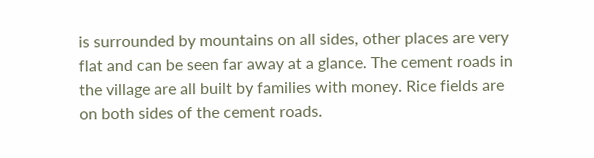is surrounded by mountains on all sides, other places are very flat and can be seen far away at a glance. The cement roads in the village are all built by families with money. Rice fields are on both sides of the cement roads.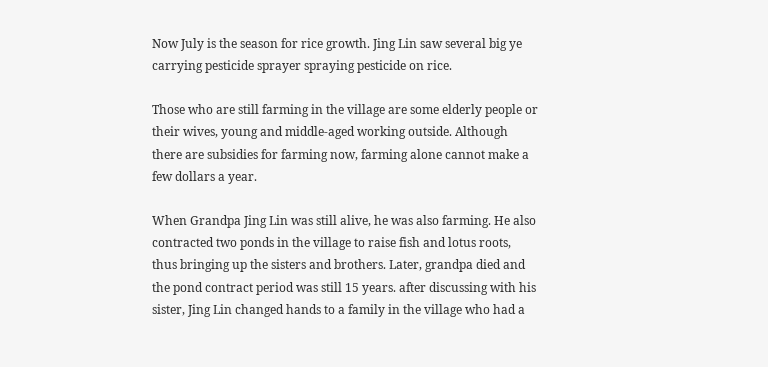Now July is the season for rice growth. Jing Lin saw several big ye carrying pesticide sprayer spraying pesticide on rice.

Those who are still farming in the village are some elderly people or their wives, young and middle-aged working outside. Although there are subsidies for farming now, farming alone cannot make a few dollars a year.

When Grandpa Jing Lin was still alive, he was also farming. He also contracted two ponds in the village to raise fish and lotus roots, thus bringing up the sisters and brothers. Later, grandpa died and the pond contract period was still 15 years. after discussing with his sister, Jing Lin changed hands to a family in the village who had a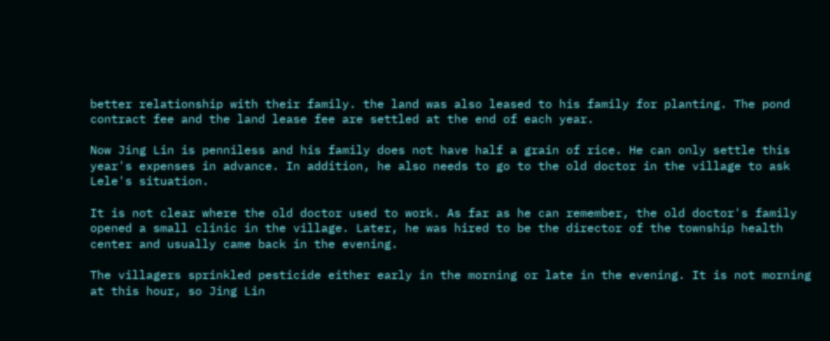better relationship with their family. the land was also leased to his family for planting. The pond contract fee and the land lease fee are settled at the end of each year.

Now Jing Lin is penniless and his family does not have half a grain of rice. He can only settle this year's expenses in advance. In addition, he also needs to go to the old doctor in the village to ask Lele's situation.

It is not clear where the old doctor used to work. As far as he can remember, the old doctor's family opened a small clinic in the village. Later, he was hired to be the director of the township health center and usually came back in the evening.

The villagers sprinkled pesticide either early in the morning or late in the evening. It is not morning at this hour, so Jing Lin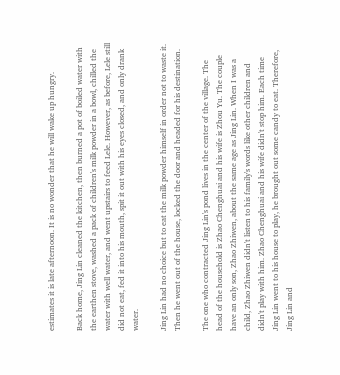estimates it is late afternoon. It is no wonder that he will wake up hungry.

Back home, Jing Lin cleaned the kitchen, then burned a pot of boiled water with the earthen stove, washed a pack of children's milk powder in a bowl, chilled the water with well water, and went upstairs to feed Lele. However, as before, Lele still did not eat, fed it into his mouth, spit it out with his eyes closed, and only drank water.

Jing Lin had no choice but to eat the milk powder himself in order not to waste it. Then he went out of the house, locked the door and headed for his destination.

The one who contracted Jing Lin's pond lives in the center of the village. The head of the household is Zhao Chenghuai and his wife is Zhou Yu. The couple have an only son, Zhao Zhiwen, about the same age as Jing Lin. When I was a child, Zhao Zhiwen didn't listen to his family's words like other children and didn't play with him. Zhao Chenghuai and his wife didn't stop him. Each time Jing Lin went to his house to play, he brought out some candy to eat. Therefore, Jing Lin and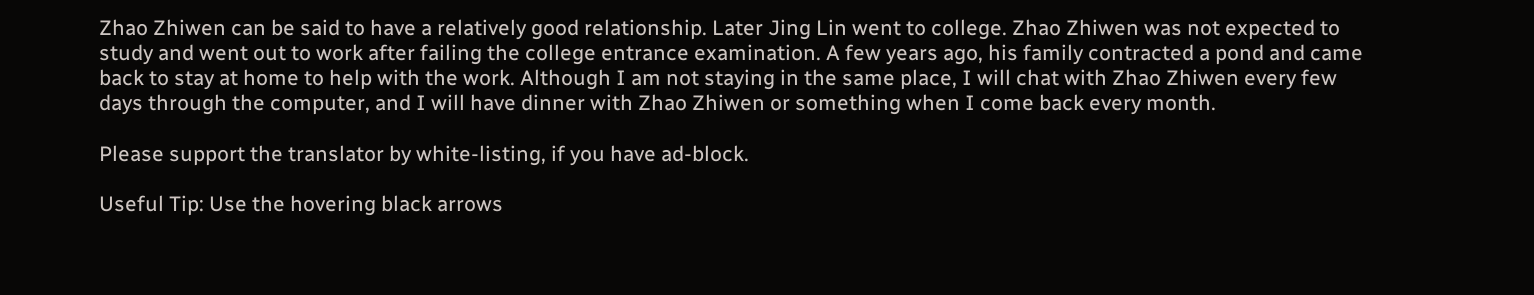Zhao Zhiwen can be said to have a relatively good relationship. Later Jing Lin went to college. Zhao Zhiwen was not expected to study and went out to work after failing the college entrance examination. A few years ago, his family contracted a pond and came back to stay at home to help with the work. Although I am not staying in the same place, I will chat with Zhao Zhiwen every few days through the computer, and I will have dinner with Zhao Zhiwen or something when I come back every month.

Please support the translator by white-listing, if you have ad-block.

Useful Tip: Use the hovering black arrows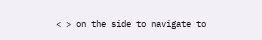< > on the side to navigate to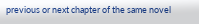previous or next chapter of the same novel